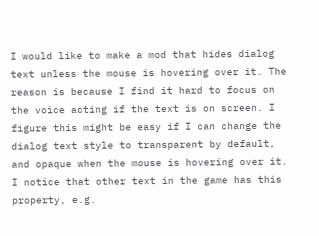I would like to make a mod that hides dialog text unless the mouse is hovering over it. The reason is because I find it hard to focus on the voice acting if the text is on screen. I figure this might be easy if I can change the dialog text style to transparent by default, and opaque when the mouse is hovering over it. I notice that other text in the game has this property, e.g.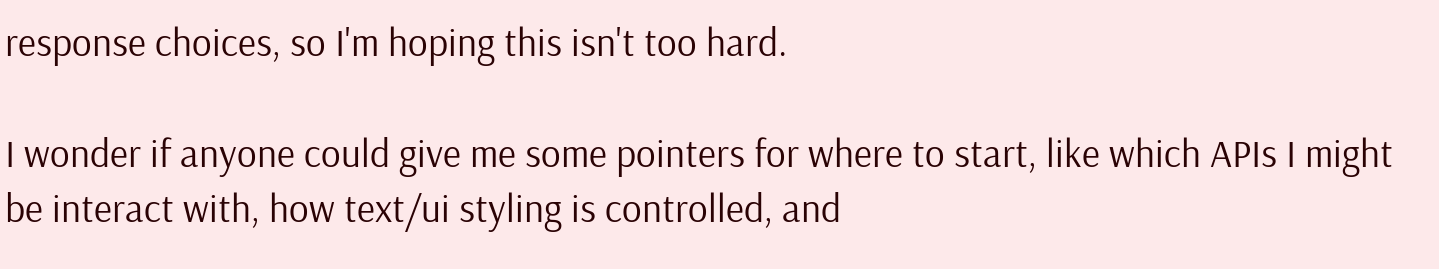response choices, so I'm hoping this isn't too hard.

I wonder if anyone could give me some pointers for where to start, like which APIs I might be interact with, how text/ui styling is controlled, and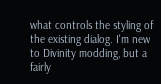what controls the styling of the existing dialog. I'm new to Divinity modding, but a fairly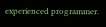experienced programmer.